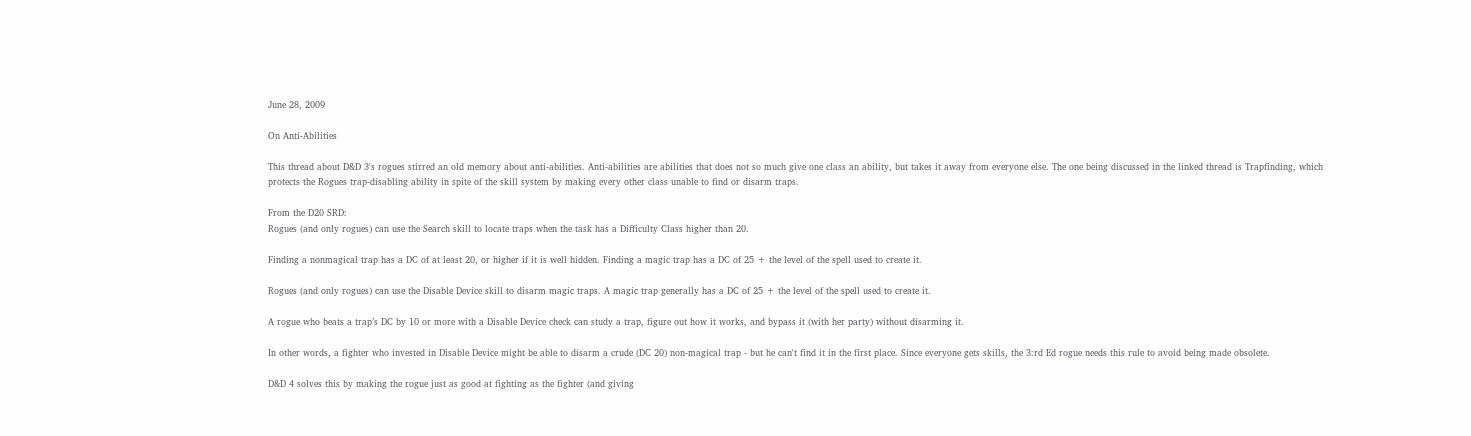June 28, 2009

On Anti-Abilities

This thread about D&D 3's rogues stirred an old memory about anti-abilities. Anti-abilities are abilities that does not so much give one class an ability, but takes it away from everyone else. The one being discussed in the linked thread is Trapfinding, which protects the Rogues trap-disabling ability in spite of the skill system by making every other class unable to find or disarm traps.

From the D20 SRD:
Rogues (and only rogues) can use the Search skill to locate traps when the task has a Difficulty Class higher than 20.

Finding a nonmagical trap has a DC of at least 20, or higher if it is well hidden. Finding a magic trap has a DC of 25 + the level of the spell used to create it.

Rogues (and only rogues) can use the Disable Device skill to disarm magic traps. A magic trap generally has a DC of 25 + the level of the spell used to create it.

A rogue who beats a trap’s DC by 10 or more with a Disable Device check can study a trap, figure out how it works, and bypass it (with her party) without disarming it.

In other words, a fighter who invested in Disable Device might be able to disarm a crude (DC 20) non-magical trap - but he can't find it in the first place. Since everyone gets skills, the 3:rd Ed rogue needs this rule to avoid being made obsolete.

D&D 4 solves this by making the rogue just as good at fighting as the fighter (and giving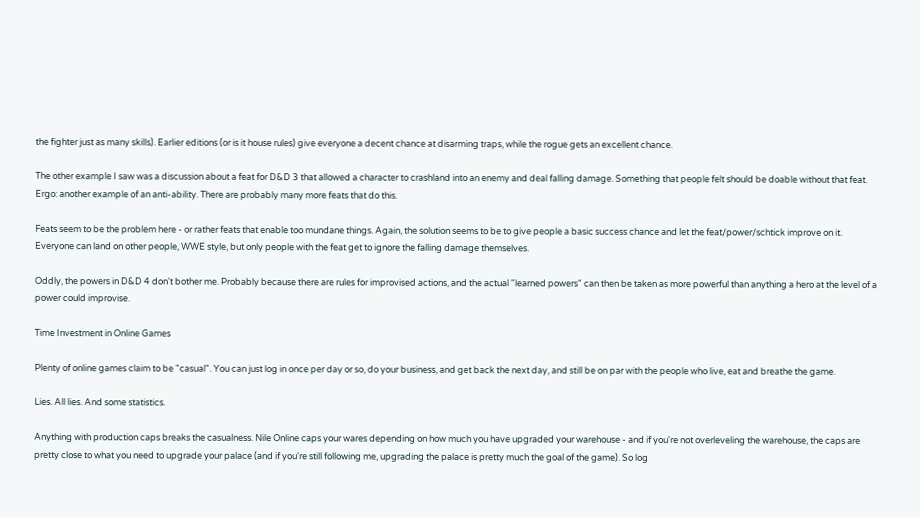the fighter just as many skills). Earlier editions (or is it house rules) give everyone a decent chance at disarming traps, while the rogue gets an excellent chance.

The other example I saw was a discussion about a feat for D&D 3 that allowed a character to crashland into an enemy and deal falling damage. Something that people felt should be doable without that feat. Ergo: another example of an anti-ability. There are probably many more feats that do this.

Feats seem to be the problem here - or rather feats that enable too mundane things. Again, the solution seems to be to give people a basic success chance and let the feat/power/schtick improve on it. Everyone can land on other people, WWE style, but only people with the feat get to ignore the falling damage themselves.

Oddly, the powers in D&D 4 don't bother me. Probably because there are rules for improvised actions, and the actual "learned powers" can then be taken as more powerful than anything a hero at the level of a power could improvise.

Time Investment in Online Games

Plenty of online games claim to be "casual". You can just log in once per day or so, do your business, and get back the next day, and still be on par with the people who live, eat and breathe the game.

Lies. All lies. And some statistics.

Anything with production caps breaks the casualness. Nile Online caps your wares depending on how much you have upgraded your warehouse - and if you're not overleveling the warehouse, the caps are pretty close to what you need to upgrade your palace (and if you're still following me, upgrading the palace is pretty much the goal of the game). So log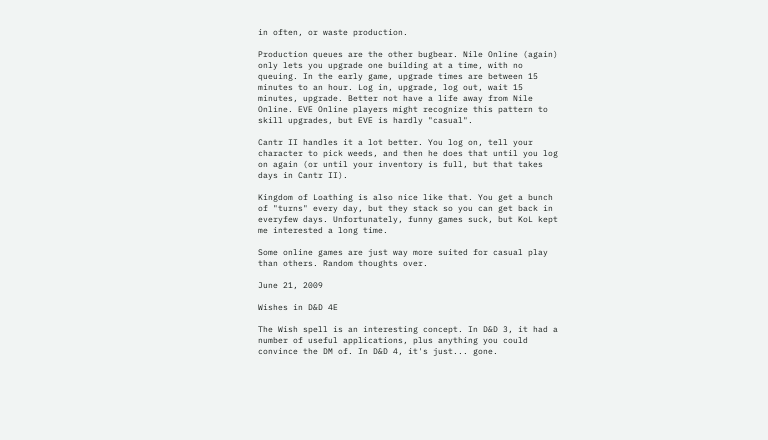in often, or waste production.

Production queues are the other bugbear. Nile Online (again) only lets you upgrade one building at a time, with no queuing. In the early game, upgrade times are between 15 minutes to an hour. Log in, upgrade, log out, wait 15 minutes, upgrade. Better not have a life away from Nile Online. EVE Online players might recognize this pattern to skill upgrades, but EVE is hardly "casual".

Cantr II handles it a lot better. You log on, tell your character to pick weeds, and then he does that until you log on again (or until your inventory is full, but that takes days in Cantr II).

Kingdom of Loathing is also nice like that. You get a bunch of "turns" every day, but they stack so you can get back in everyfew days. Unfortunately, funny games suck, but KoL kept me interested a long time.

Some online games are just way more suited for casual play than others. Random thoughts over.

June 21, 2009

Wishes in D&D 4E

The Wish spell is an interesting concept. In D&D 3, it had a number of useful applications, plus anything you could convince the DM of. In D&D 4, it's just... gone.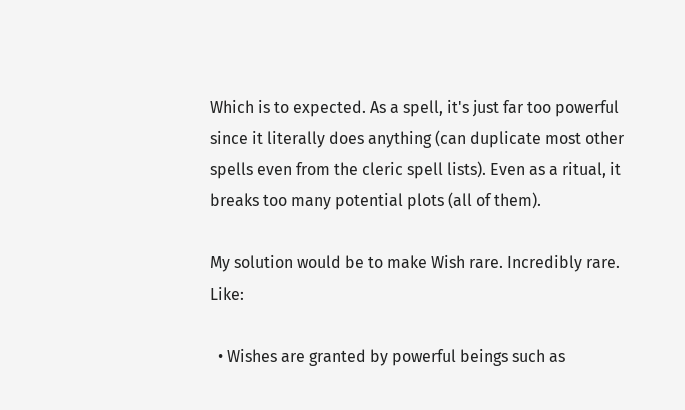Which is to expected. As a spell, it's just far too powerful since it literally does anything (can duplicate most other spells even from the cleric spell lists). Even as a ritual, it breaks too many potential plots (all of them).

My solution would be to make Wish rare. Incredibly rare. Like:

  • Wishes are granted by powerful beings such as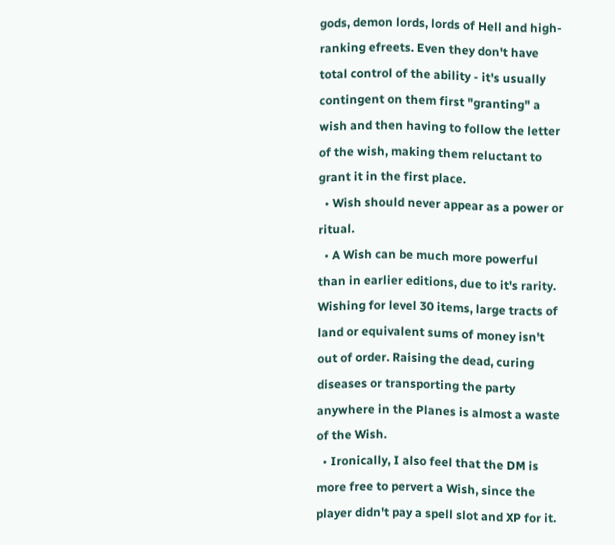gods, demon lords, lords of Hell and high-ranking efreets. Even they don't have total control of the ability - it's usually contingent on them first "granting" a wish and then having to follow the letter of the wish, making them reluctant to grant it in the first place.
  • Wish should never appear as a power or ritual.
  • A Wish can be much more powerful than in earlier editions, due to it's rarity. Wishing for level 30 items, large tracts of land or equivalent sums of money isn't out of order. Raising the dead, curing diseases or transporting the party anywhere in the Planes is almost a waste of the Wish.
  • Ironically, I also feel that the DM is more free to pervert a Wish, since the player didn't pay a spell slot and XP for it.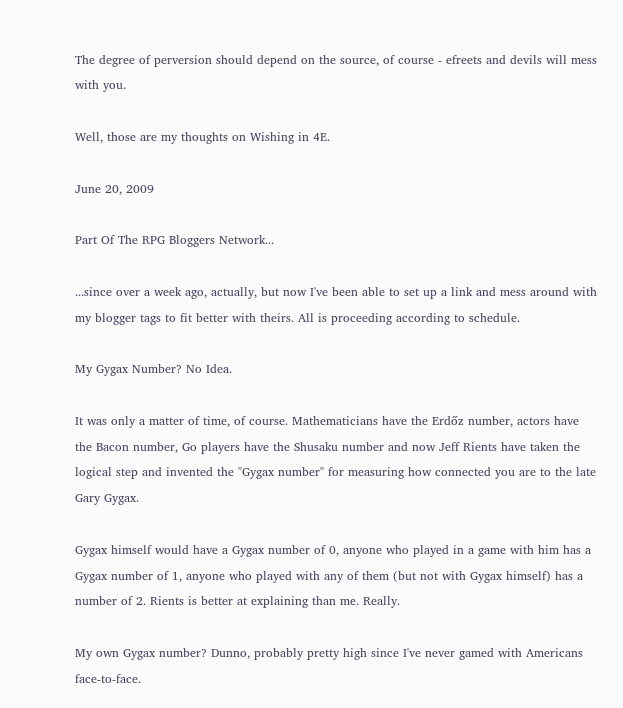The degree of perversion should depend on the source, of course - efreets and devils will mess with you.

Well, those are my thoughts on Wishing in 4E.

June 20, 2009

Part Of The RPG Bloggers Network...

...since over a week ago, actually, but now I've been able to set up a link and mess around with my blogger tags to fit better with theirs. All is proceeding according to schedule.

My Gygax Number? No Idea.

It was only a matter of time, of course. Mathematicians have the Erdőz number, actors have the Bacon number, Go players have the Shusaku number and now Jeff Rients have taken the logical step and invented the "Gygax number" for measuring how connected you are to the late Gary Gygax.

Gygax himself would have a Gygax number of 0, anyone who played in a game with him has a Gygax number of 1, anyone who played with any of them (but not with Gygax himself) has a number of 2. Rients is better at explaining than me. Really.

My own Gygax number? Dunno, probably pretty high since I've never gamed with Americans face-to-face.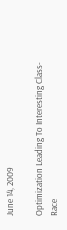June 14, 2009

Optimization Leading To Interesting Class-Race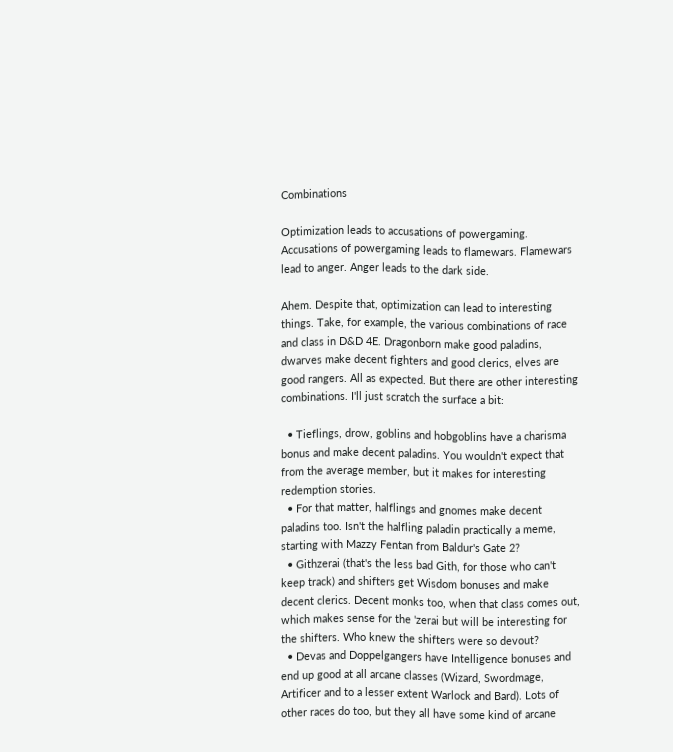Combinations

Optimization leads to accusations of powergaming. Accusations of powergaming leads to flamewars. Flamewars lead to anger. Anger leads to the dark side.

Ahem. Despite that, optimization can lead to interesting things. Take, for example, the various combinations of race and class in D&D 4E. Dragonborn make good paladins, dwarves make decent fighters and good clerics, elves are good rangers. All as expected. But there are other interesting combinations. I'll just scratch the surface a bit:

  • Tieflings, drow, goblins and hobgoblins have a charisma bonus and make decent paladins. You wouldn't expect that from the average member, but it makes for interesting redemption stories.
  • For that matter, halflings and gnomes make decent paladins too. Isn't the halfling paladin practically a meme, starting with Mazzy Fentan from Baldur's Gate 2?
  • Githzerai (that's the less bad Gith, for those who can't keep track) and shifters get Wisdom bonuses and make decent clerics. Decent monks too, when that class comes out, which makes sense for the 'zerai but will be interesting for the shifters. Who knew the shifters were so devout?
  • Devas and Doppelgangers have Intelligence bonuses and end up good at all arcane classes (Wizard, Swordmage, Artificer and to a lesser extent Warlock and Bard). Lots of other races do too, but they all have some kind of arcane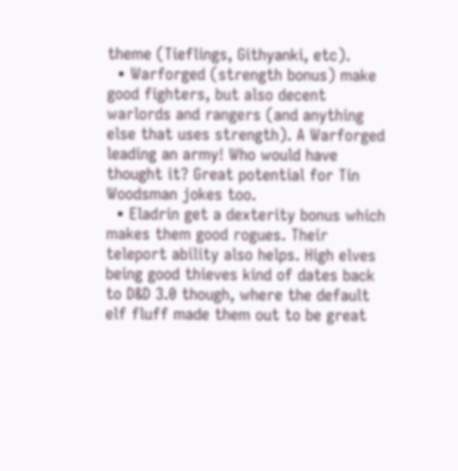theme (Tieflings, Githyanki, etc).
  • Warforged (strength bonus) make good fighters, but also decent warlords and rangers (and anything else that uses strength). A Warforged leading an army! Who would have thought it? Great potential for Tin Woodsman jokes too.
  • Eladrin get a dexterity bonus which makes them good rogues. Their teleport ability also helps. High elves being good thieves kind of dates back to D&D 3.0 though, where the default elf fluff made them out to be great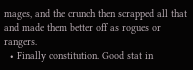mages, and the crunch then scrapped all that and made them better off as rogues or rangers.
  • Finally constitution. Good stat in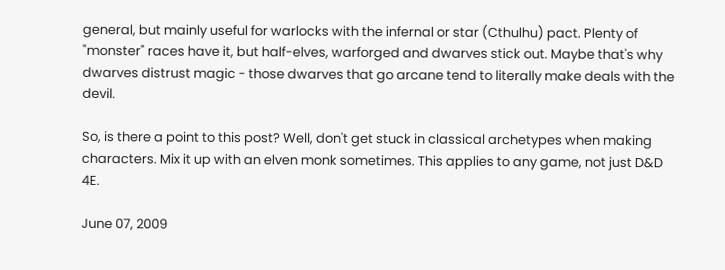general, but mainly useful for warlocks with the infernal or star (Cthulhu) pact. Plenty of "monster" races have it, but half-elves, warforged and dwarves stick out. Maybe that's why dwarves distrust magic - those dwarves that go arcane tend to literally make deals with the devil.

So, is there a point to this post? Well, don't get stuck in classical archetypes when making characters. Mix it up with an elven monk sometimes. This applies to any game, not just D&D 4E.

June 07, 2009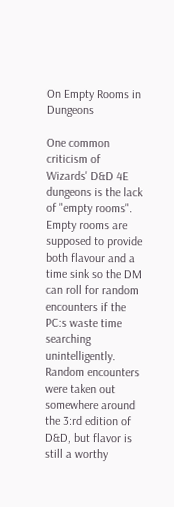On Empty Rooms in Dungeons

One common criticism of Wizards' D&D 4E dungeons is the lack of "empty rooms". Empty rooms are supposed to provide both flavour and a time sink so the DM can roll for random encounters if the PC:s waste time searching unintelligently. Random encounters were taken out somewhere around the 3:rd edition of D&D, but flavor is still a worthy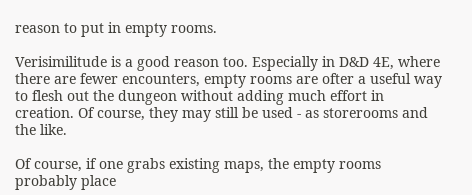reason to put in empty rooms.

Verisimilitude is a good reason too. Especially in D&D 4E, where there are fewer encounters, empty rooms are ofter a useful way to flesh out the dungeon without adding much effort in creation. Of course, they may still be used - as storerooms and the like.

Of course, if one grabs existing maps, the empty rooms probably place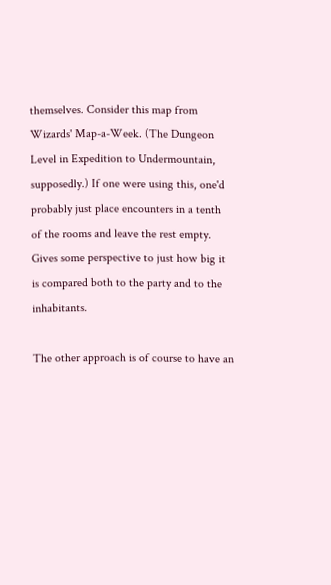themselves. Consider this map from Wizards' Map-a-Week. (The Dungeon Level in Expedition to Undermountain, supposedly.) If one were using this, one'd probably just place encounters in a tenth of the rooms and leave the rest empty. Gives some perspective to just how big it is compared both to the party and to the inhabitants.

The other approach is of course to have an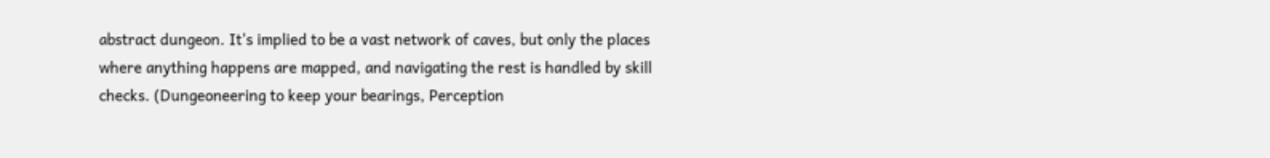abstract dungeon. It's implied to be a vast network of caves, but only the places where anything happens are mapped, and navigating the rest is handled by skill checks. (Dungeoneering to keep your bearings, Perception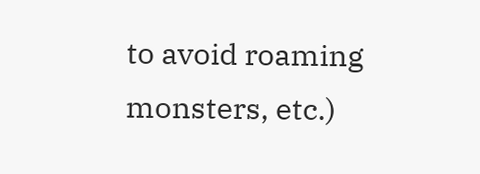to avoid roaming monsters, etc.)